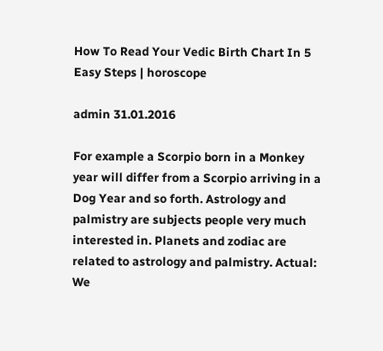How To Read Your Vedic Birth Chart In 5 Easy Steps | horoscope

admin 31.01.2016

For example a Scorpio born in a Monkey year will differ from a Scorpio arriving in a Dog Year and so forth. Astrology and palmistry are subjects people very much interested in. Planets and zodiac are related to astrology and palmistry. Actual: We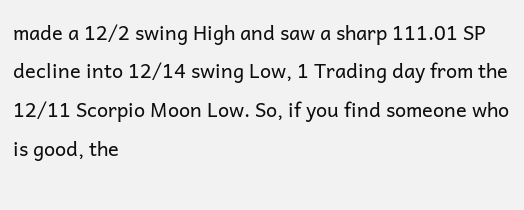made a 12/2 swing High and saw a sharp 111.01 SP decline into 12/14 swing Low, 1 Trading day from the 12/11 Scorpio Moon Low. So, if you find someone who is good, the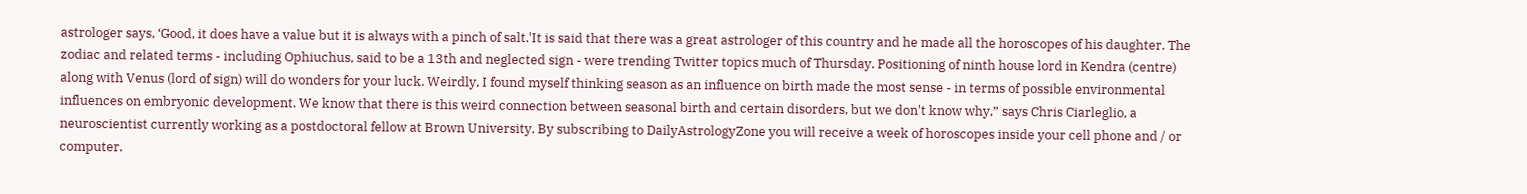astrologer says, ‘Good, it does have a value but it is always with a pinch of salt.'It is said that there was a great astrologer of this country and he made all the horoscopes of his daughter. The zodiac and related terms - including Ophiuchus, said to be a 13th and neglected sign - were trending Twitter topics much of Thursday. Positioning of ninth house lord in Kendra (centre) along with Venus (lord of sign) will do wonders for your luck. Weirdly, I found myself thinking season as an influence on birth made the most sense - in terms of possible environmental influences on embryonic development. We know that there is this weird connection between seasonal birth and certain disorders, but we don't know why,” says Chris Ciarleglio, a neuroscientist currently working as a postdoctoral fellow at Brown University. By subscribing to DailyAstrologyZone you will receive a week of horoscopes inside your cell phone and / or computer.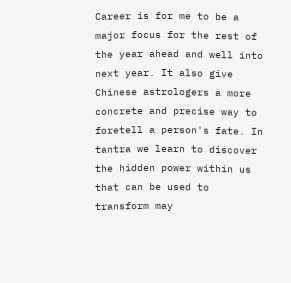Career is for me to be a major focus for the rest of the year ahead and well into next year. It also give Chinese astrologers a more concrete and precise way to foretell a person's fate. In tantra we learn to discover the hidden power within us that can be used to transform may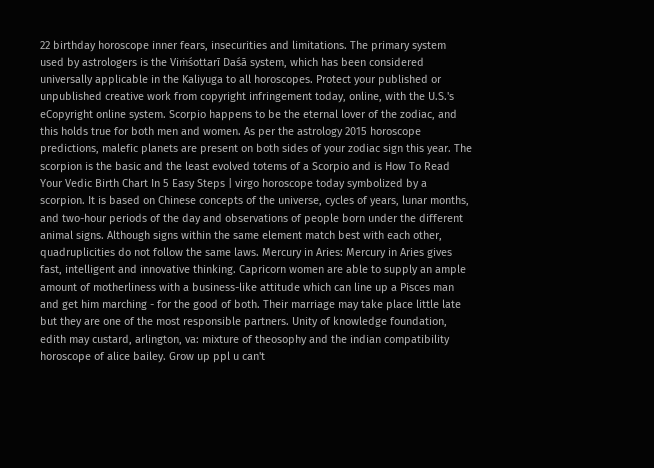22 birthday horoscope inner fears, insecurities and limitations. The primary system used by astrologers is the Viṁśottarī Daśā system, which has been considered universally applicable in the Kaliyuga to all horoscopes. Protect your published or unpublished creative work from copyright infringement today, online, with the U.S.'s eCopyright online system. Scorpio happens to be the eternal lover of the zodiac, and this holds true for both men and women. As per the astrology 2015 horoscope predictions, malefic planets are present on both sides of your zodiac sign this year. The scorpion is the basic and the least evolved totems of a Scorpio and is How To Read Your Vedic Birth Chart In 5 Easy Steps | virgo horoscope today symbolized by a scorpion. It is based on Chinese concepts of the universe, cycles of years, lunar months, and two-hour periods of the day and observations of people born under the different animal signs. Although signs within the same element match best with each other, quadruplicities do not follow the same laws. Mercury in Aries: Mercury in Aries gives fast, intelligent and innovative thinking. Capricorn women are able to supply an ample amount of motherliness with a business-like attitude which can line up a Pisces man and get him marching - for the good of both. Their marriage may take place little late but they are one of the most responsible partners. Unity of knowledge foundation, edith may custard, arlington, va: mixture of theosophy and the indian compatibility horoscope of alice bailey. Grow up ppl u can't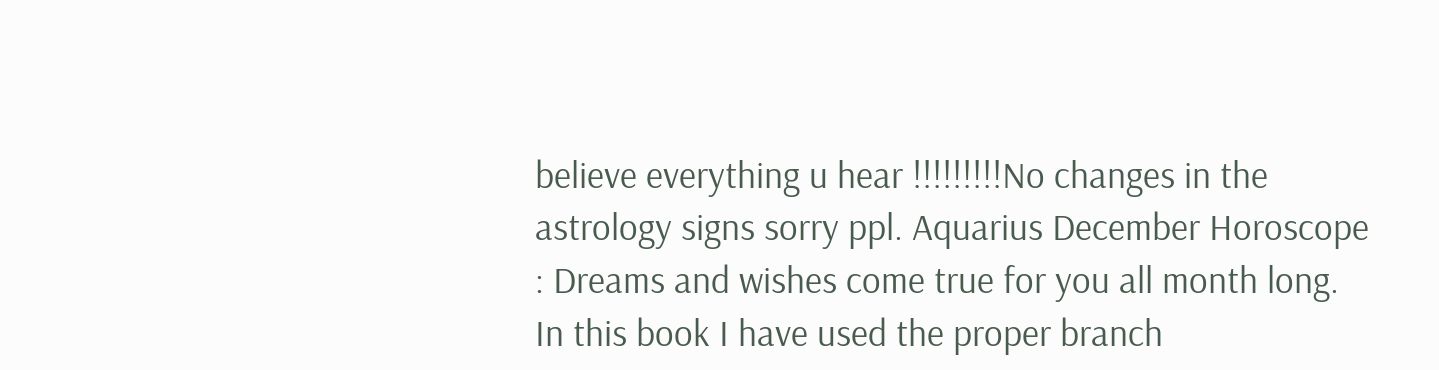believe everything u hear !!!!!!!!!No changes in the astrology signs sorry ppl. Aquarius December Horoscope : Dreams and wishes come true for you all month long. In this book I have used the proper branch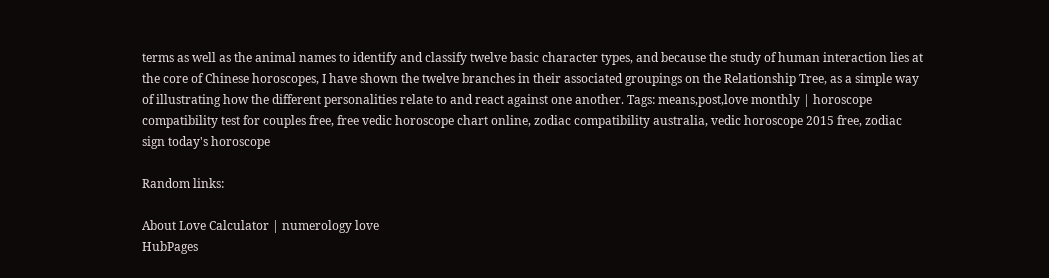terms as well as the animal names to identify and classify twelve basic character types, and because the study of human interaction lies at the core of Chinese horoscopes, I have shown the twelve branches in their associated groupings on the Relationship Tree, as a simple way of illustrating how the different personalities relate to and react against one another. Tags: means,post,love monthly | horoscope compatibility test for couples free, free vedic horoscope chart online, zodiac compatibility australia, vedic horoscope 2015 free, zodiac sign today's horoscope

Random links:

About Love Calculator | numerology love
HubPages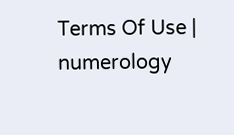Terms Of Use | numerology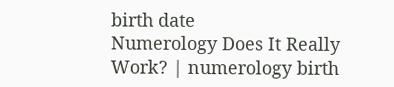birth date
Numerology Does It Really Work? | numerology birth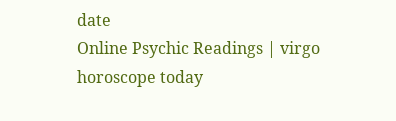date
Online Psychic Readings | virgo horoscope today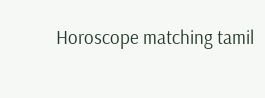Horoscope matching tamil